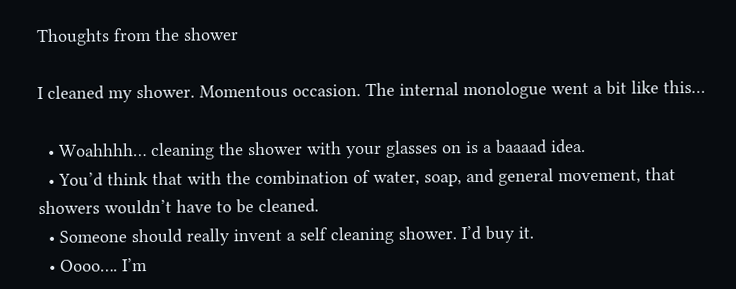Thoughts from the shower

I cleaned my shower. Momentous occasion. The internal monologue went a bit like this…

  • Woahhhh… cleaning the shower with your glasses on is a baaaad idea.
  • You’d think that with the combination of water, soap, and general movement, that showers wouldn’t have to be cleaned.
  • Someone should really invent a self cleaning shower. I’d buy it.
  • Oooo…. I’m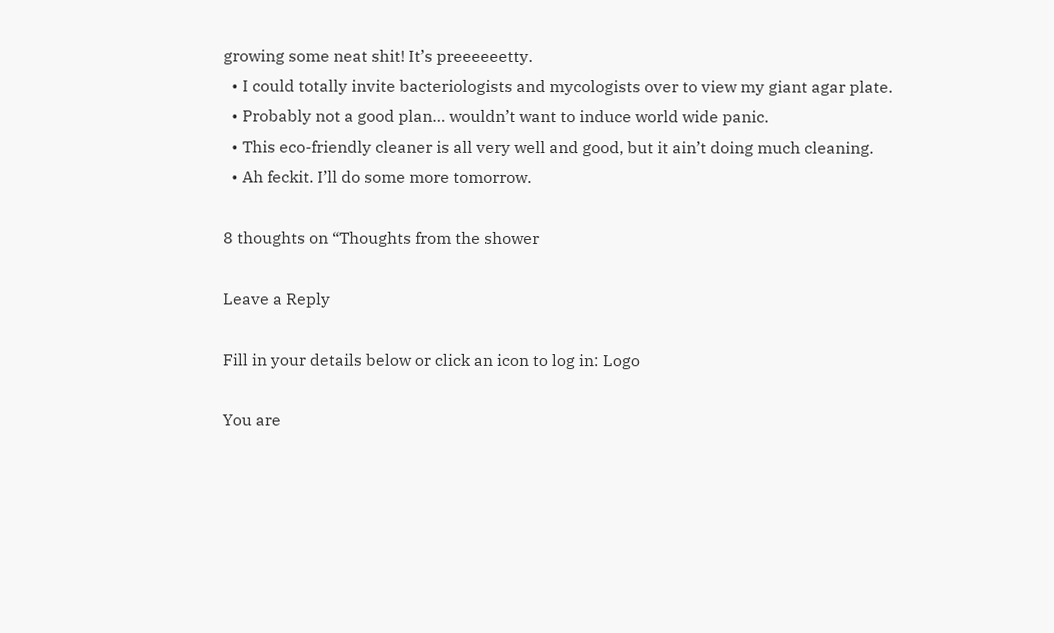growing some neat shit! It’s preeeeeetty.
  • I could totally invite bacteriologists and mycologists over to view my giant agar plate.
  • Probably not a good plan… wouldn’t want to induce world wide panic.
  • This eco-friendly cleaner is all very well and good, but it ain’t doing much cleaning.
  • Ah feckit. I’ll do some more tomorrow.

8 thoughts on “Thoughts from the shower

Leave a Reply

Fill in your details below or click an icon to log in: Logo

You are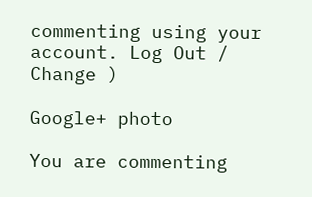commenting using your account. Log Out /  Change )

Google+ photo

You are commenting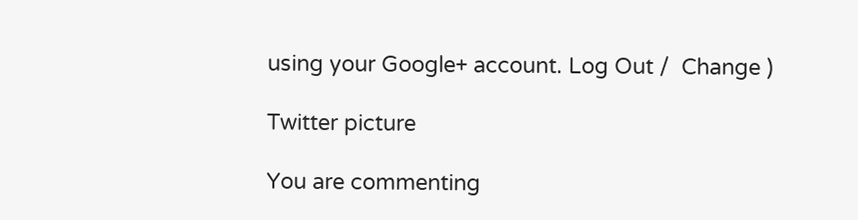using your Google+ account. Log Out /  Change )

Twitter picture

You are commenting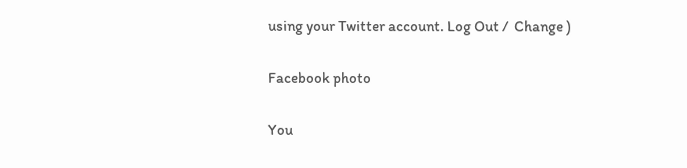using your Twitter account. Log Out /  Change )

Facebook photo

You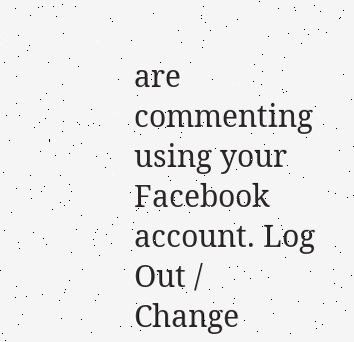are commenting using your Facebook account. Log Out /  Change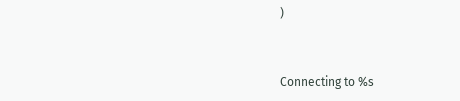)


Connecting to %s